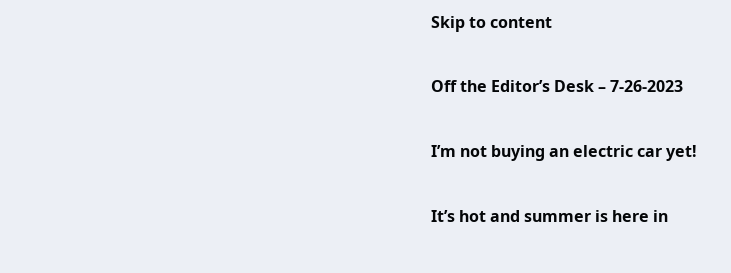Skip to content

Off the Editor’s Desk – 7-26-2023

I’m not buying an electric car yet!

It’s hot and summer is here in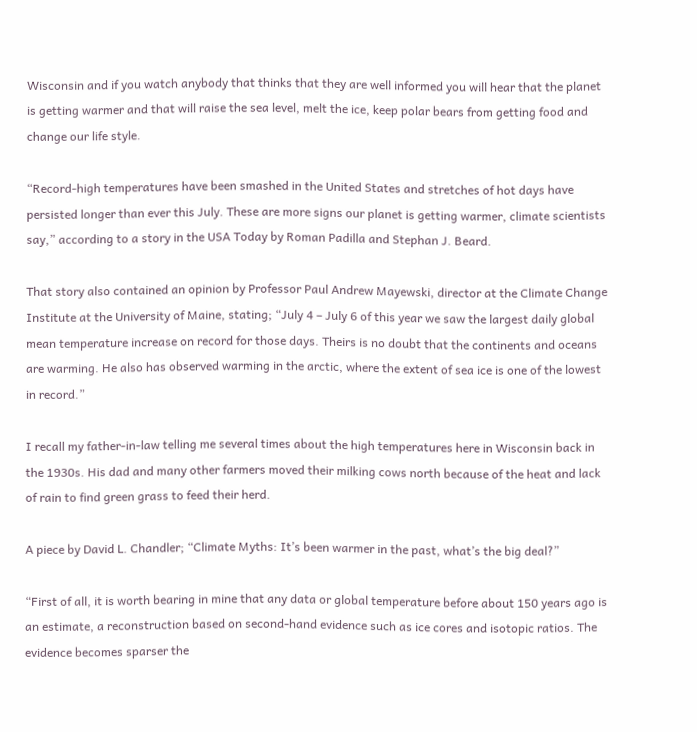Wisconsin and if you watch anybody that thinks that they are well informed you will hear that the planet is getting warmer and that will raise the sea level, melt the ice, keep polar bears from getting food and change our life style.

“Record-high temperatures have been smashed in the United States and stretches of hot days have persisted longer than ever this July. These are more signs our planet is getting warmer, climate scientists say,” according to a story in the USA Today by Roman Padilla and Stephan J. Beard.

That story also contained an opinion by Professor Paul Andrew Mayewski, director at the Climate Change Institute at the University of Maine, stating; “July 4 – July 6 of this year we saw the largest daily global mean temperature increase on record for those days. Theirs is no doubt that the continents and oceans are warming. He also has observed warming in the arctic, where the extent of sea ice is one of the lowest in record.”

I recall my father-in-law telling me several times about the high temperatures here in Wisconsin back in the 1930s. His dad and many other farmers moved their milking cows north because of the heat and lack of rain to find green grass to feed their herd.

A piece by David L. Chandler; “Climate Myths: It’s been warmer in the past, what’s the big deal?”

“First of all, it is worth bearing in mine that any data or global temperature before about 150 years ago is an estimate, a reconstruction based on second-hand evidence such as ice cores and isotopic ratios. The evidence becomes sparser the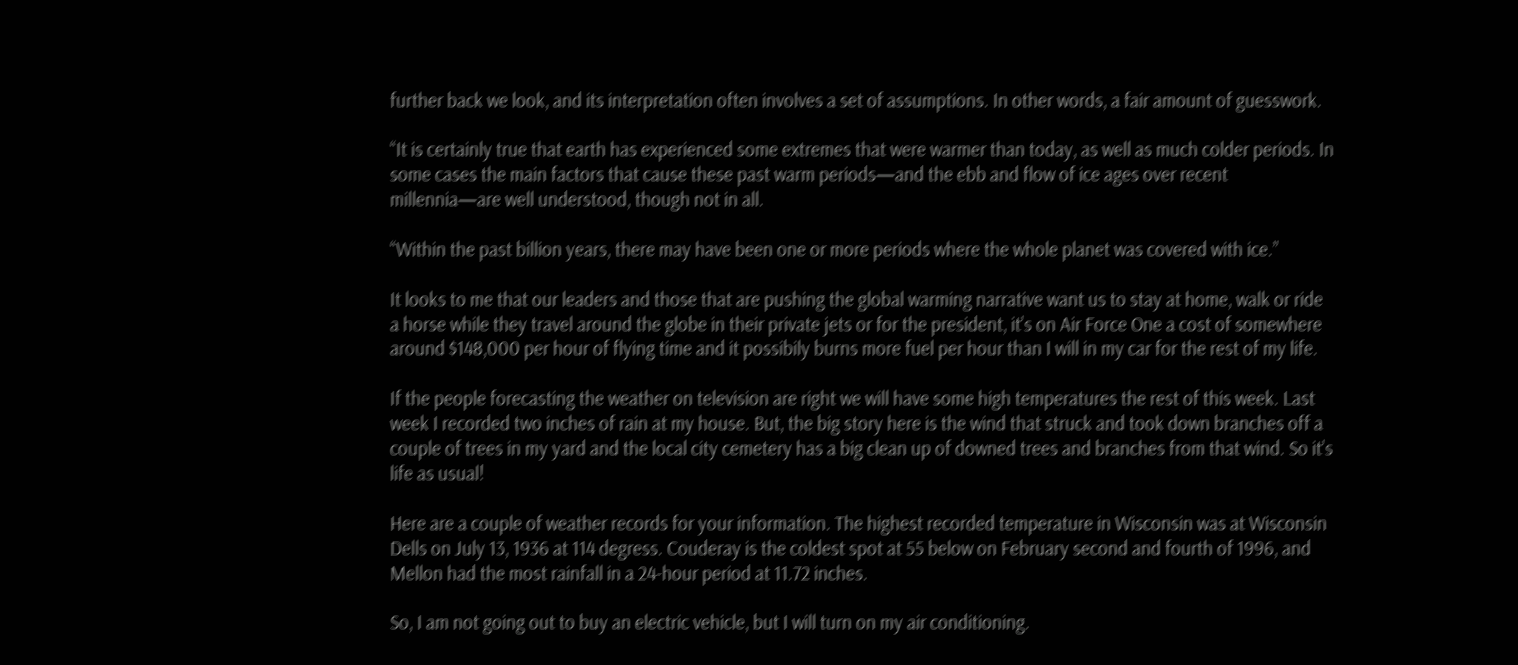further back we look, and its interpretation often involves a set of assumptions. In other words, a fair amount of guesswork.

“It is certainly true that earth has experienced some extremes that were warmer than today, as well as much colder periods. In some cases the main factors that cause these past warm periods—and the ebb and flow of ice ages over recent millennia—are well understood, though not in all.

“Within the past billion years, there may have been one or more periods where the whole planet was covered with ice.”

It looks to me that our leaders and those that are pushing the global warming narrative want us to stay at home, walk or ride a horse while they travel around the globe in their private jets or for the president, it’s on Air Force One a cost of somewhere around $148,000 per hour of flying time and it possibily burns more fuel per hour than I will in my car for the rest of my life.

If the people forecasting the weather on television are right we will have some high temperatures the rest of this week. Last week I recorded two inches of rain at my house. But, the big story here is the wind that struck and took down branches off a couple of trees in my yard and the local city cemetery has a big clean up of downed trees and branches from that wind. So it’s life as usual!

Here are a couple of weather records for your information. The highest recorded temperature in Wisconsin was at Wisconsin Dells on July 13, 1936 at 114 degress. Couderay is the coldest spot at 55 below on February second and fourth of 1996, and Mellon had the most rainfall in a 24-hour period at 11.72 inches.

So, I am not going out to buy an electric vehicle, but I will turn on my air conditioning.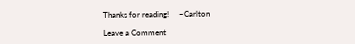Thanks for reading!     ~Carlton

Leave a Comment